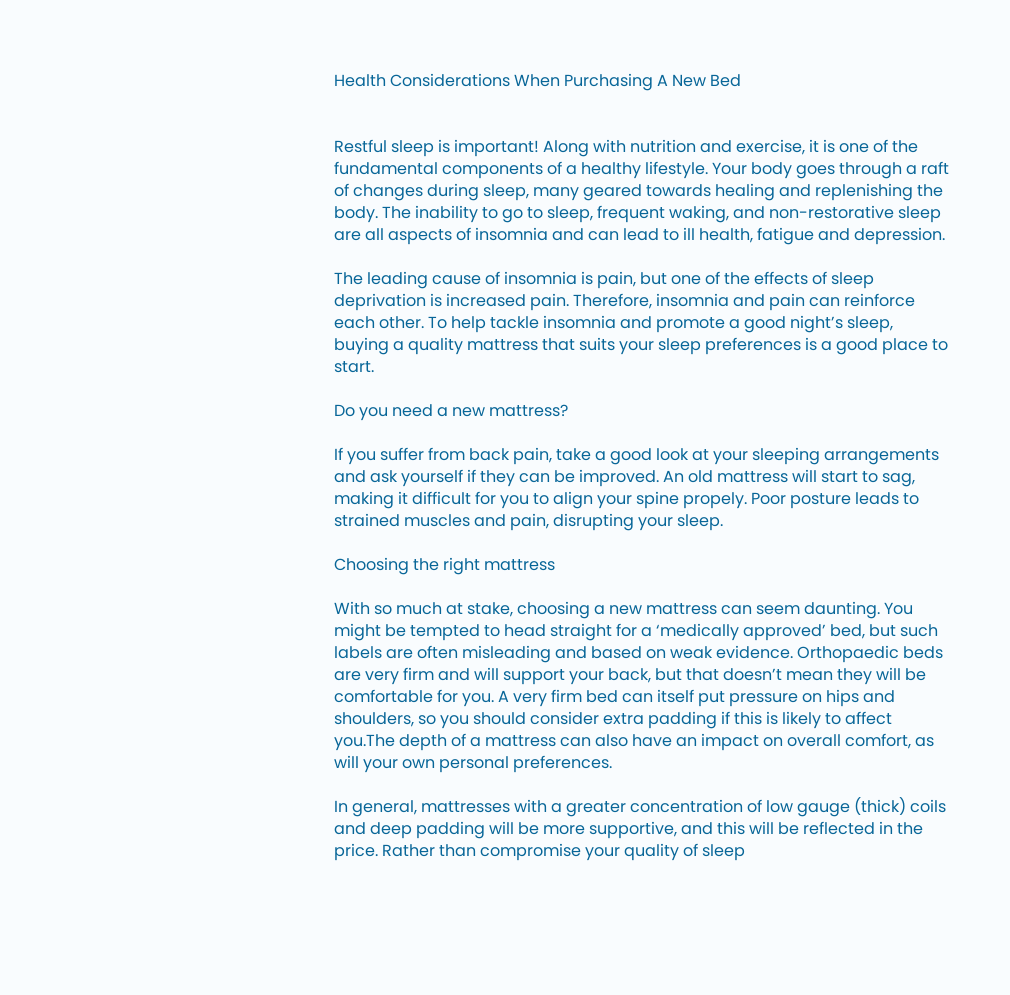Health Considerations When Purchasing A New Bed


Restful sleep is important! Along with nutrition and exercise, it is one of the fundamental components of a healthy lifestyle. Your body goes through a raft of changes during sleep, many geared towards healing and replenishing the body. The inability to go to sleep, frequent waking, and non-restorative sleep are all aspects of insomnia and can lead to ill health, fatigue and depression.

The leading cause of insomnia is pain, but one of the effects of sleep deprivation is increased pain. Therefore, insomnia and pain can reinforce each other. To help tackle insomnia and promote a good night’s sleep, buying a quality mattress that suits your sleep preferences is a good place to start.

Do you need a new mattress?

If you suffer from back pain, take a good look at your sleeping arrangements and ask yourself if they can be improved. An old mattress will start to sag, making it difficult for you to align your spine propely. Poor posture leads to strained muscles and pain, disrupting your sleep.

Choosing the right mattress

With so much at stake, choosing a new mattress can seem daunting. You might be tempted to head straight for a ‘medically approved’ bed, but such labels are often misleading and based on weak evidence. Orthopaedic beds are very firm and will support your back, but that doesn’t mean they will be comfortable for you. A very firm bed can itself put pressure on hips and shoulders, so you should consider extra padding if this is likely to affect you.The depth of a mattress can also have an impact on overall comfort, as will your own personal preferences.

In general, mattresses with a greater concentration of low gauge (thick) coils and deep padding will be more supportive, and this will be reflected in the price. Rather than compromise your quality of sleep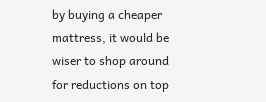by buying a cheaper mattress, it would be wiser to shop around for reductions on top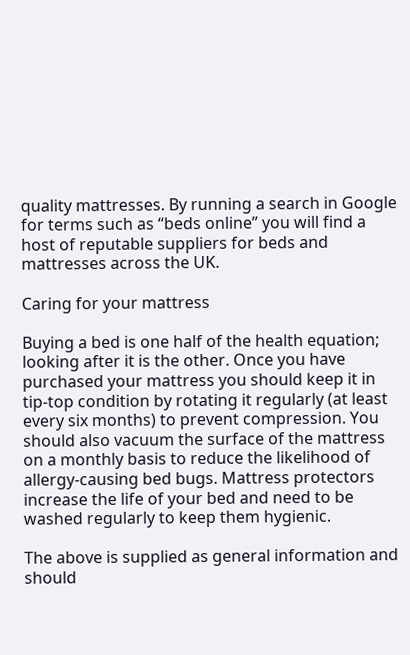quality mattresses. By running a search in Google for terms such as “beds online” you will find a host of reputable suppliers for beds and mattresses across the UK.

Caring for your mattress

Buying a bed is one half of the health equation; looking after it is the other. Once you have purchased your mattress you should keep it in tip-top condition by rotating it regularly (at least every six months) to prevent compression. You should also vacuum the surface of the mattress on a monthly basis to reduce the likelihood of allergy-causing bed bugs. Mattress protectors increase the life of your bed and need to be washed regularly to keep them hygienic.

The above is supplied as general information and should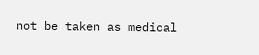not be taken as medical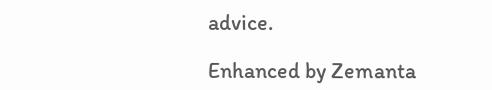advice.

Enhanced by Zemanta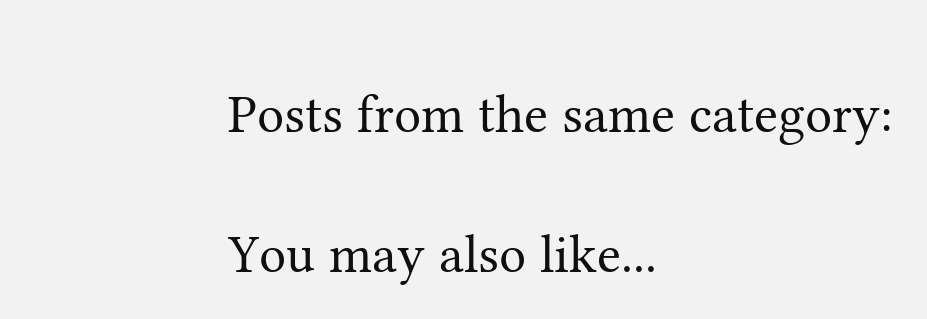Posts from the same category:

You may also like...